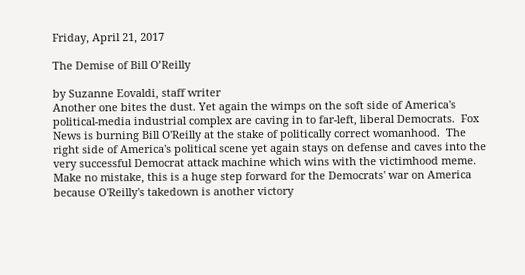Friday, April 21, 2017

The Demise of Bill O’Reilly

by Suzanne Eovaldi, staff writer
Another one bites the dust. Yet again the wimps on the soft side of America's political-media industrial complex are caving in to far-left, liberal Democrats.  Fox News is burning Bill O'Reilly at the stake of politically correct womanhood.  The right side of America's political scene yet again stays on defense and caves into the very successful Democrat attack machine which wins with the victimhood meme.  Make no mistake, this is a huge step forward for the Democrats' war on America because O'Reilly's takedown is another victory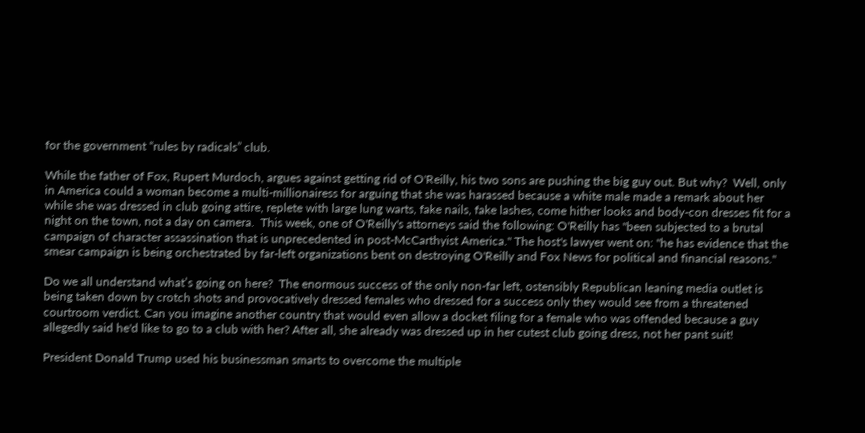for the government “rules by radicals” club.

While the father of Fox, Rupert Murdoch, argues against getting rid of O'Reilly, his two sons are pushing the big guy out. But why?  Well, only in America could a woman become a multi-millionairess for arguing that she was harassed because a white male made a remark about her while she was dressed in club going attire, replete with large lung warts, fake nails, fake lashes, come hither looks and body-con dresses fit for a night on the town, not a day on camera.  This week, one of O'Reilly's attorneys said the following: O'Reilly has "been subjected to a brutal campaign of character assassination that is unprecedented in post-McCarthyist America." The host's lawyer went on: "he has evidence that the smear campaign is being orchestrated by far-left organizations bent on destroying O'Reilly and Fox News for political and financial reasons."

Do we all understand what’s going on here?  The enormous success of the only non-far left, ostensibly Republican leaning media outlet is being taken down by crotch shots and provocatively dressed females who dressed for a success only they would see from a threatened courtroom verdict. Can you imagine another country that would even allow a docket filing for a female who was offended because a guy allegedly said he'd like to go to a club with her? After all, she already was dressed up in her cutest club going dress, not her pant suit!

President Donald Trump used his businessman smarts to overcome the multiple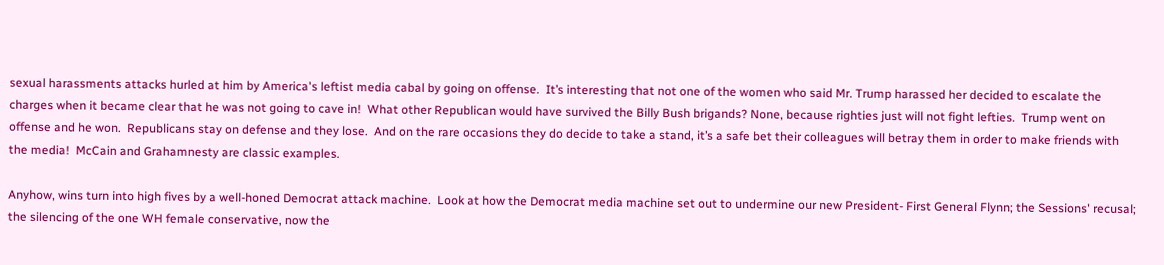sexual harassments attacks hurled at him by America's leftist media cabal by going on offense.  It’s interesting that not one of the women who said Mr. Trump harassed her decided to escalate the charges when it became clear that he was not going to cave in!  What other Republican would have survived the Billy Bush brigands? None, because righties just will not fight lefties.  Trump went on offense and he won.  Republicans stay on defense and they lose.  And on the rare occasions they do decide to take a stand, it’s a safe bet their colleagues will betray them in order to make friends with the media!  McCain and Grahamnesty are classic examples.

Anyhow, wins turn into high fives by a well-honed Democrat attack machine.  Look at how the Democrat media machine set out to undermine our new President- First General Flynn; the Sessions' recusal; the silencing of the one WH female conservative, now the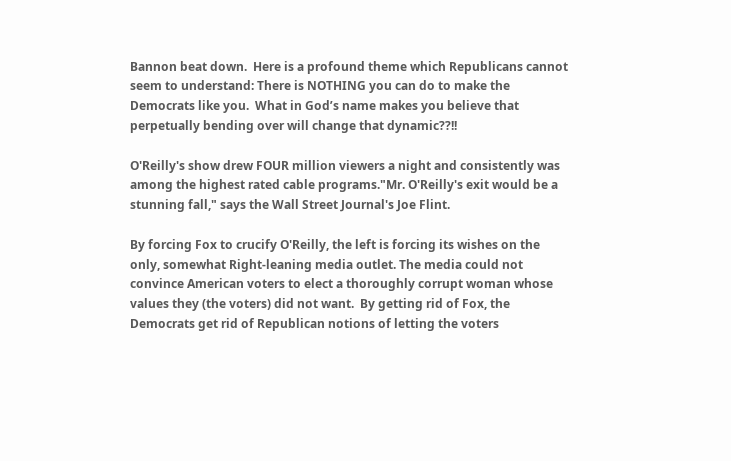Bannon beat down.  Here is a profound theme which Republicans cannot seem to understand: There is NOTHING you can do to make the Democrats like you.  What in God’s name makes you believe that perpetually bending over will change that dynamic??!!

O'Reilly's show drew FOUR million viewers a night and consistently was among the highest rated cable programs."Mr. O'Reilly's exit would be a stunning fall," says the Wall Street Journal's Joe Flint.

By forcing Fox to crucify O'Reilly, the left is forcing its wishes on the only, somewhat Right-leaning media outlet. The media could not convince American voters to elect a thoroughly corrupt woman whose values they (the voters) did not want.  By getting rid of Fox, the Democrats get rid of Republican notions of letting the voters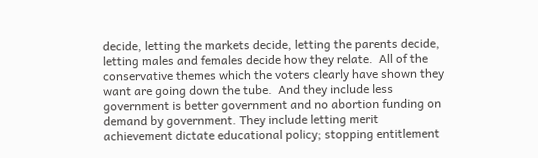decide, letting the markets decide, letting the parents decide, letting males and females decide how they relate.  All of the conservative themes which the voters clearly have shown they want are going down the tube.  And they include less government is better government and no abortion funding on demand by government. They include letting merit achievement dictate educational policy; stopping entitlement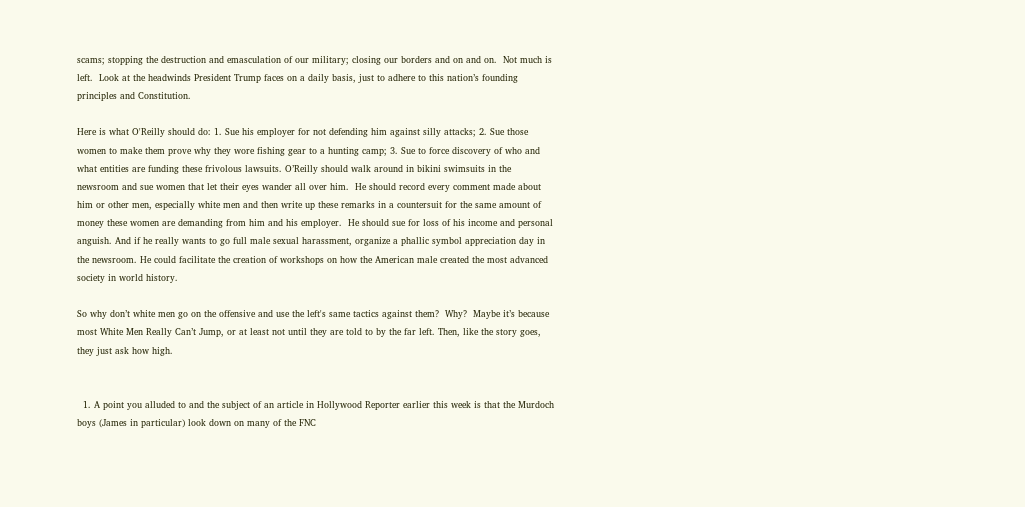scams; stopping the destruction and emasculation of our military; closing our borders and on and on.  Not much is left.  Look at the headwinds President Trump faces on a daily basis, just to adhere to this nation’s founding principles and Constitution.

Here is what O'Reilly should do: 1. Sue his employer for not defending him against silly attacks; 2. Sue those women to make them prove why they wore fishing gear to a hunting camp; 3. Sue to force discovery of who and what entities are funding these frivolous lawsuits. O’Reilly should walk around in bikini swimsuits in the newsroom and sue women that let their eyes wander all over him.  He should record every comment made about him or other men, especially white men and then write up these remarks in a countersuit for the same amount of money these women are demanding from him and his employer.  He should sue for loss of his income and personal anguish. And if he really wants to go full male sexual harassment, organize a phallic symbol appreciation day in the newsroom. He could facilitate the creation of workshops on how the American male created the most advanced society in world history.

So why don’t white men go on the offensive and use the left's same tactics against them?  Why?  Maybe it’s because most White Men Really Can’t Jump, or at least not until they are told to by the far left. Then, like the story goes, they just ask how high.


  1. A point you alluded to and the subject of an article in Hollywood Reporter earlier this week is that the Murdoch boys (James in particular) look down on many of the FNC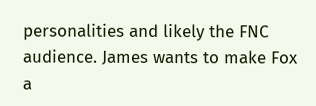personalities and likely the FNC audience. James wants to make Fox a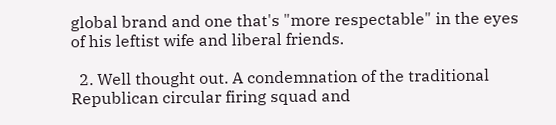global brand and one that's "more respectable" in the eyes of his leftist wife and liberal friends.

  2. Well thought out. A condemnation of the traditional Republican circular firing squad and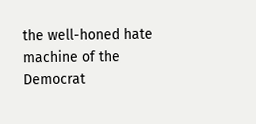the well-honed hate machine of the Democrat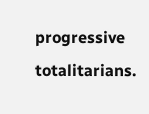progressive totalitarians.